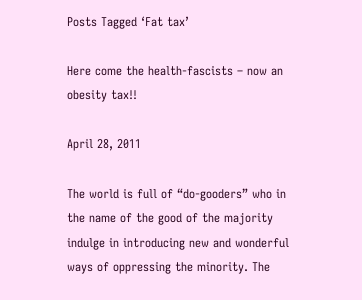Posts Tagged ‘Fat tax’

Here come the health-fascists – now an obesity tax!!

April 28, 2011

The world is full of “do-gooders” who in the name of the good of the majority indulge in introducing new and wonderful ways of oppressing the minority. The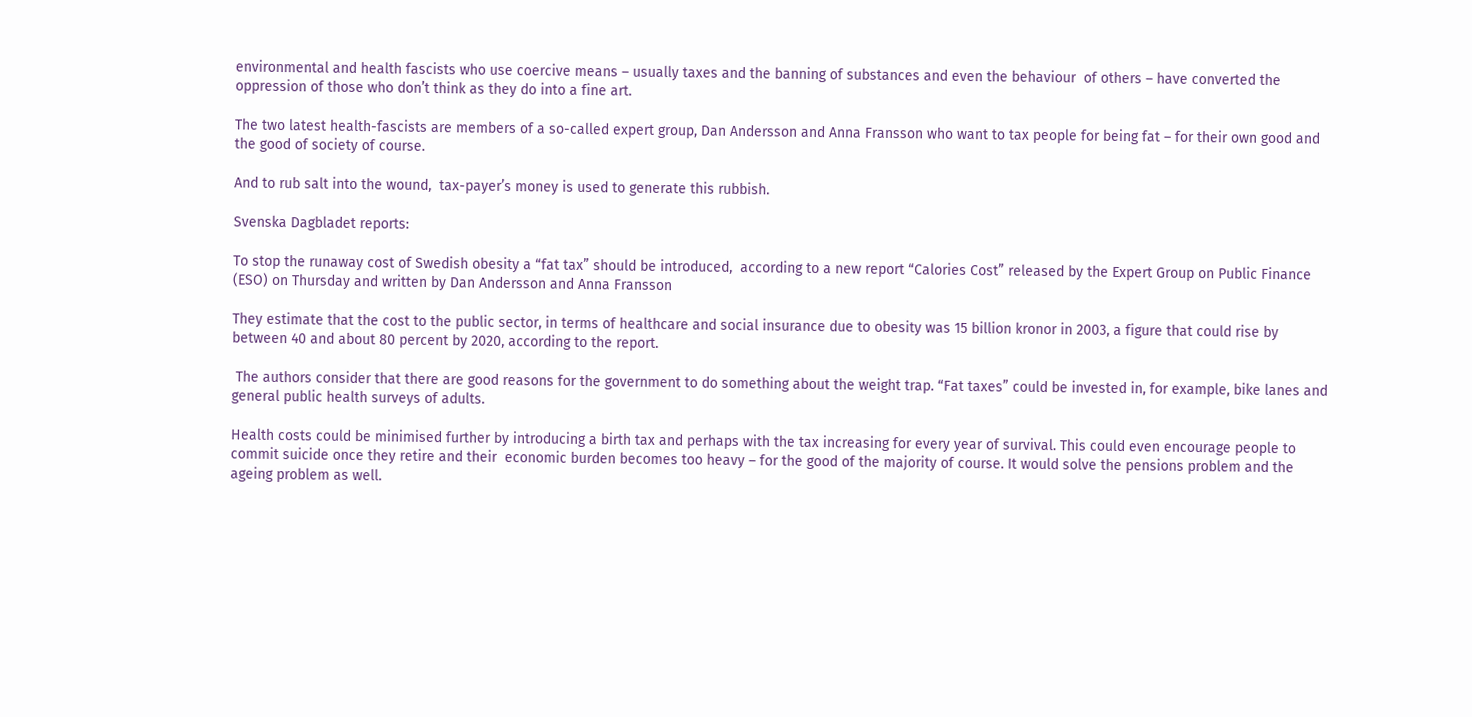environmental and health fascists who use coercive means – usually taxes and the banning of substances and even the behaviour  of others – have converted the oppression of those who don’t think as they do into a fine art.

The two latest health-fascists are members of a so-called expert group, Dan Andersson and Anna Fransson who want to tax people for being fat – for their own good and the good of society of course.

And to rub salt into the wound,  tax-payer’s money is used to generate this rubbish.

Svenska Dagbladet reports:

To stop the runaway cost of Swedish obesity a “fat tax” should be introduced,  according to a new report “Calories Cost” released by the Expert Group on Public Finance (ESO) on Thursday and written by Dan Andersson and Anna Fransson

They estimate that the cost to the public sector, in terms of healthcare and social insurance due to obesity was 15 billion kronor in 2003, a figure that could rise by between 40 and about 80 percent by 2020, according to the report.

 The authors consider that there are good reasons for the government to do something about the weight trap. “Fat taxes” could be invested in, for example, bike lanes and general public health surveys of adults.

Health costs could be minimised further by introducing a birth tax and perhaps with the tax increasing for every year of survival. This could even encourage people to commit suicide once they retire and their  economic burden becomes too heavy – for the good of the majority of course. It would solve the pensions problem and the ageing problem as well.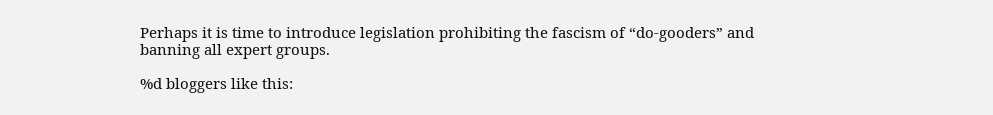Perhaps it is time to introduce legislation prohibiting the fascism of “do-gooders” and banning all expert groups.

%d bloggers like this: